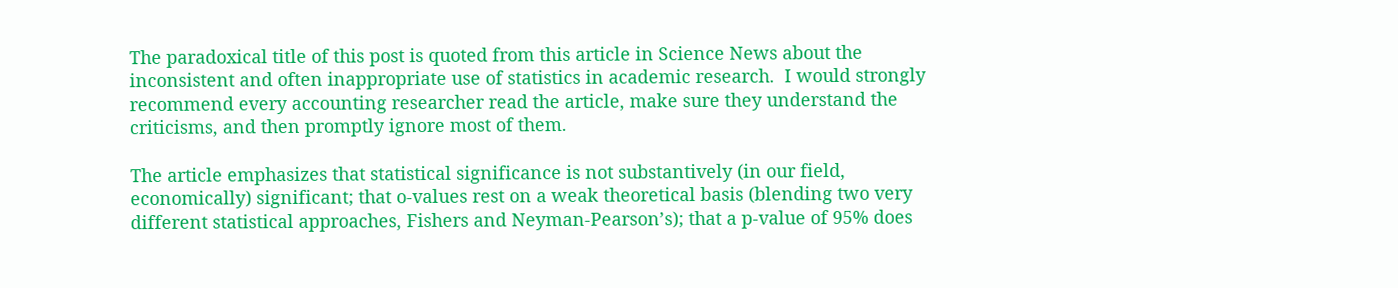The paradoxical title of this post is quoted from this article in Science News about the inconsistent and often inappropriate use of statistics in academic research.  I would strongly recommend every accounting researcher read the article, make sure they understand the criticisms, and then promptly ignore most of them.

The article emphasizes that statistical significance is not substantively (in our field, economically) significant; that o-values rest on a weak theoretical basis (blending two very different statistical approaches, Fishers and Neyman-Pearson’s); that a p-value of 95% does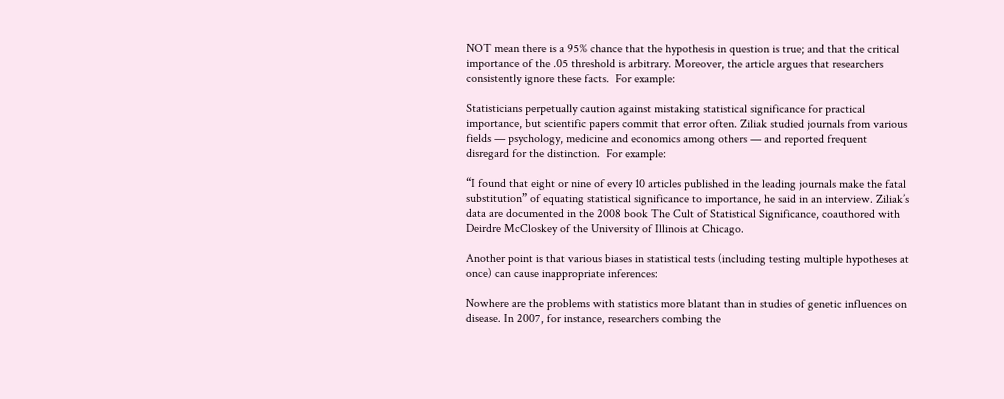NOT mean there is a 95% chance that the hypothesis in question is true; and that the critical importance of the .05 threshold is arbitrary. Moreover, the article argues that researchers consistently ignore these facts.  For example:

Statisticians perpetually caution against mistaking statistical significance for practical importance, but scientific papers commit that error often. Ziliak studied journals from various fields — psychology, medicine and economics among others — and reported frequent disregard for the distinction.  For example:

“I found that eight or nine of every 10 articles published in the leading journals make the fatal substitution” of equating statistical significance to importance, he said in an interview. Ziliak’s data are documented in the 2008 book The Cult of Statistical Significance, coauthored with Deirdre McCloskey of the University of Illinois at Chicago.

Another point is that various biases in statistical tests (including testing multiple hypotheses at once) can cause inappropriate inferences:

Nowhere are the problems with statistics more blatant than in studies of genetic influences on disease. In 2007, for instance, researchers combing the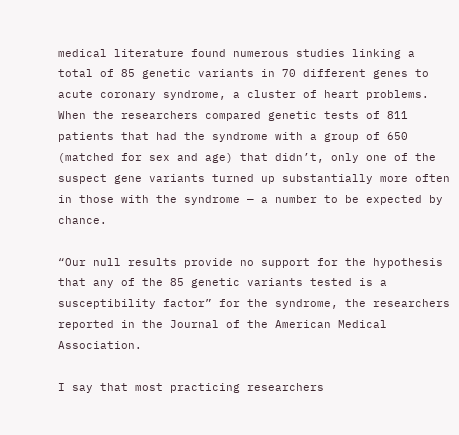medical literature found numerous studies linking a total of 85 genetic variants in 70 different genes to acute coronary syndrome, a cluster of heart problems. When the researchers compared genetic tests of 811 patients that had the syndrome with a group of 650 (matched for sex and age) that didn’t, only one of the suspect gene variants turned up substantially more often in those with the syndrome — a number to be expected by chance.

“Our null results provide no support for the hypothesis that any of the 85 genetic variants tested is a susceptibility factor” for the syndrome, the researchers reported in the Journal of the American Medical Association.

I say that most practicing researchers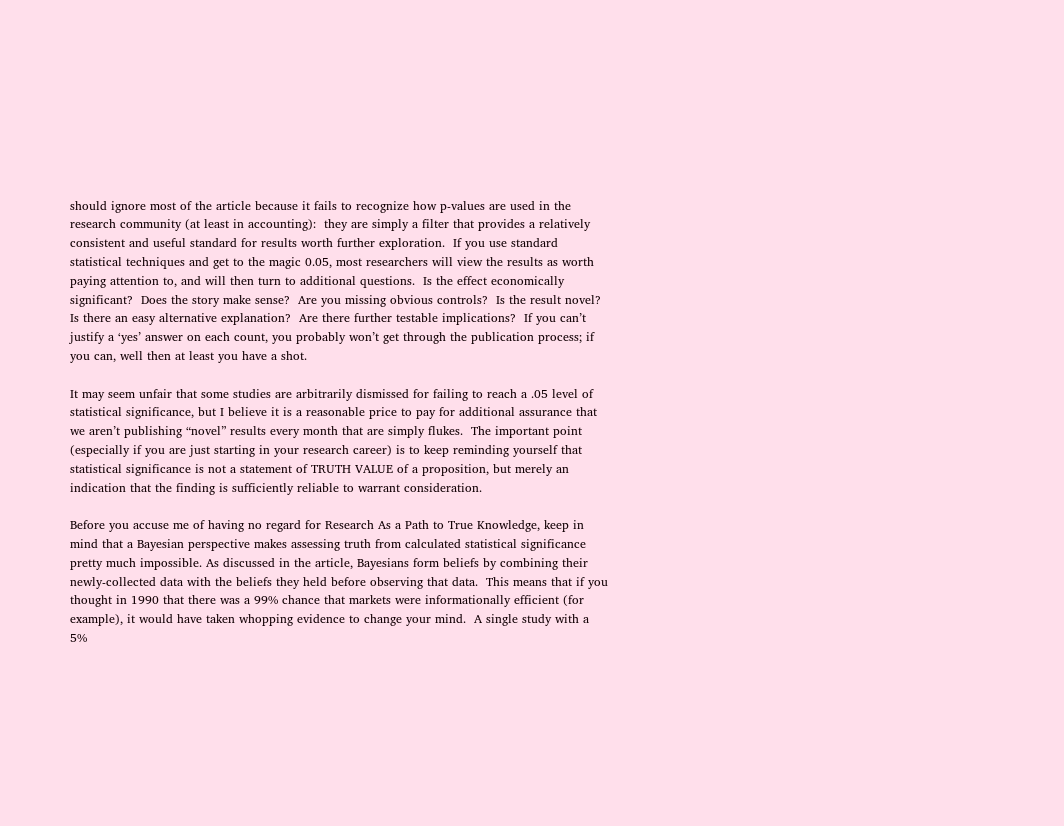should ignore most of the article because it fails to recognize how p-values are used in the research community (at least in accounting):  they are simply a filter that provides a relatively consistent and useful standard for results worth further exploration.  If you use standard statistical techniques and get to the magic 0.05, most researchers will view the results as worth paying attention to, and will then turn to additional questions.  Is the effect economically significant?  Does the story make sense?  Are you missing obvious controls?  Is the result novel?  Is there an easy alternative explanation?  Are there further testable implications?  If you can’t justify a ‘yes’ answer on each count, you probably won’t get through the publication process; if you can, well then at least you have a shot.

It may seem unfair that some studies are arbitrarily dismissed for failing to reach a .05 level of statistical significance, but I believe it is a reasonable price to pay for additional assurance that we aren’t publishing “novel” results every month that are simply flukes.  The important point (especially if you are just starting in your research career) is to keep reminding yourself that statistical significance is not a statement of TRUTH VALUE of a proposition, but merely an indication that the finding is sufficiently reliable to warrant consideration.

Before you accuse me of having no regard for Research As a Path to True Knowledge, keep in mind that a Bayesian perspective makes assessing truth from calculated statistical significance pretty much impossible. As discussed in the article, Bayesians form beliefs by combining their newly-collected data with the beliefs they held before observing that data.  This means that if you thought in 1990 that there was a 99% chance that markets were informationally efficient (for example), it would have taken whopping evidence to change your mind.  A single study with a 5%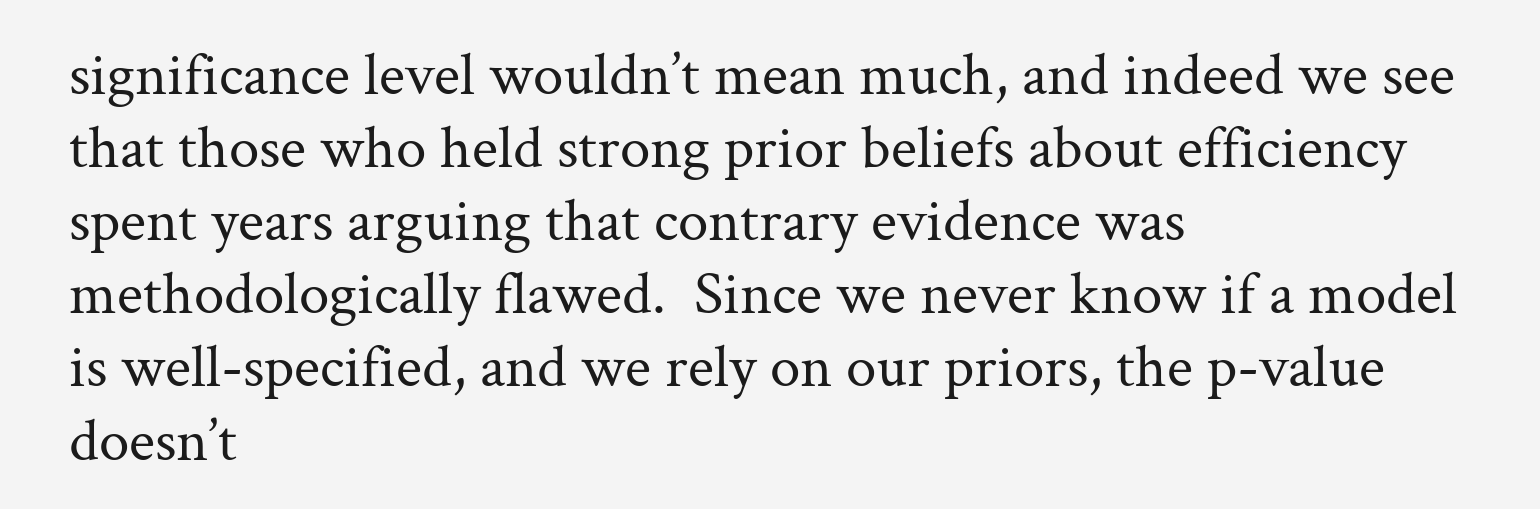significance level wouldn’t mean much, and indeed we see that those who held strong prior beliefs about efficiency spent years arguing that contrary evidence was methodologically flawed.  Since we never know if a model is well-specified, and we rely on our priors, the p-value doesn’t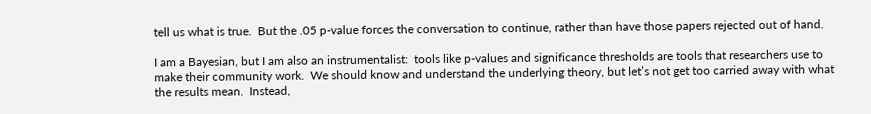tell us what is true.  But the .05 p-value forces the conversation to continue, rather than have those papers rejected out of hand.

I am a Bayesian, but I am also an instrumentalist:  tools like p-values and significance thresholds are tools that researchers use to make their community work.  We should know and understand the underlying theory, but let’s not get too carried away with what the results mean.  Instead,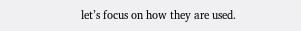let’s focus on how they are used.